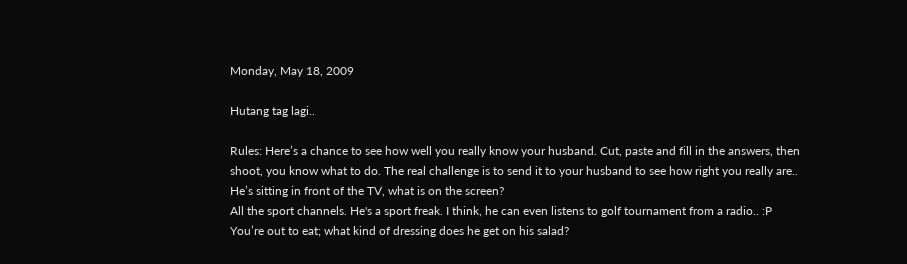Monday, May 18, 2009

Hutang tag lagi..

Rules: Here’s a chance to see how well you really know your husband. Cut, paste and fill in the answers, then shoot, you know what to do. The real challenge is to send it to your husband to see how right you really are..
He’s sitting in front of the TV, what is on the screen?
All the sport channels. He's a sport freak. I think, he can even listens to golf tournament from a radio.. :P
You’re out to eat; what kind of dressing does he get on his salad?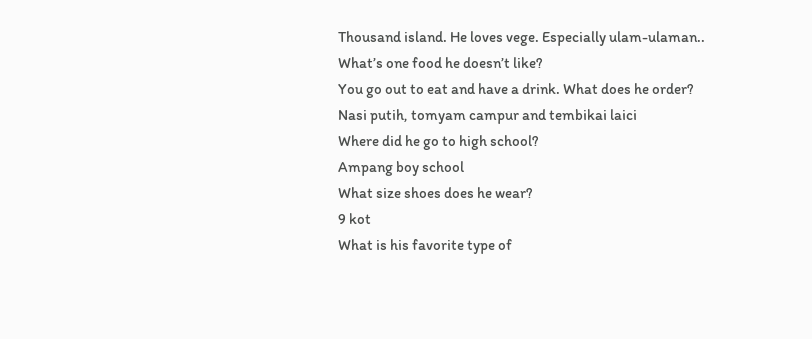Thousand island. He loves vege. Especially ulam-ulaman..
What’s one food he doesn’t like?
You go out to eat and have a drink. What does he order?
Nasi putih, tomyam campur and tembikai laici
Where did he go to high school?
Ampang boy school
What size shoes does he wear?
9 kot
What is his favorite type of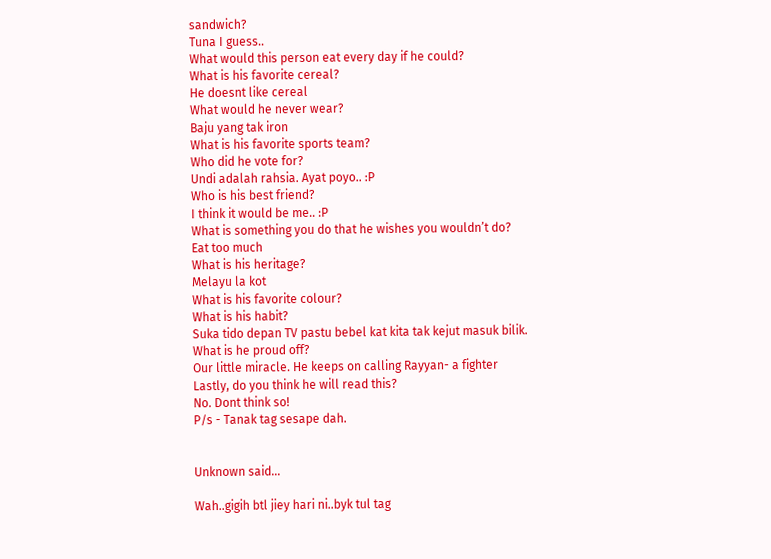sandwich?
Tuna I guess..
What would this person eat every day if he could?
What is his favorite cereal?
He doesnt like cereal
What would he never wear?
Baju yang tak iron
What is his favorite sports team?
Who did he vote for?
Undi adalah rahsia. Ayat poyo.. :P
Who is his best friend?
I think it would be me.. :P
What is something you do that he wishes you wouldn’t do?
Eat too much
What is his heritage?
Melayu la kot
What is his favorite colour?
What is his habit?
Suka tido depan TV pastu bebel kat kita tak kejut masuk bilik.
What is he proud off?
Our little miracle. He keeps on calling Rayyan- a fighter
Lastly, do you think he will read this?
No. Dont think so!
P/s - Tanak tag sesape dah.


Unknown said...

Wah..gigih btl jiey hari ni..byk tul tag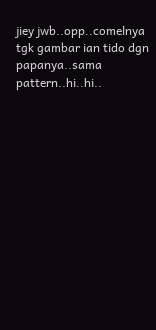jiey jwb..opp..comelnya tgk gambar ian tido dgn papanya..sama pattern..hi..hi..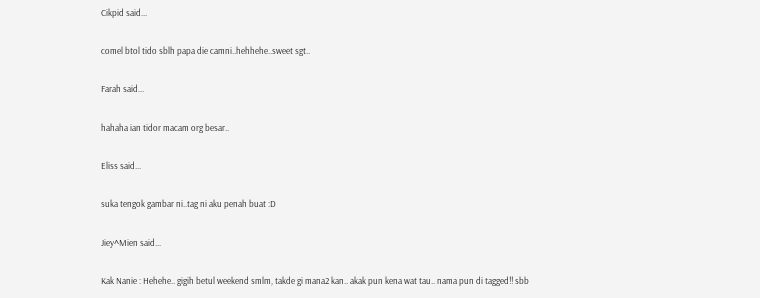Cikpid said...

comel btol tido sblh papa die camni..hehhehe..sweet sgt..

Farah said...

hahaha ian tidor macam org besar..

Eliss said...

suka tengok gambar ni..tag ni aku penah buat :D

Jiey^Mien said...

Kak Nanie : Hehehe.. gigih betul weekend smlm, takde gi mana2 kan.. akak pun kena wat tau.. nama pun di tagged!! sbb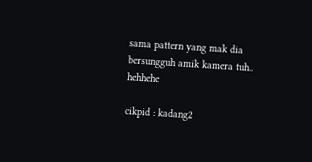sama pattern yang mak dia bersungguh amik kamera tuh.. hehhehe

cikpid : kadang2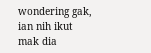wondering gak, ian nih ikut mak dia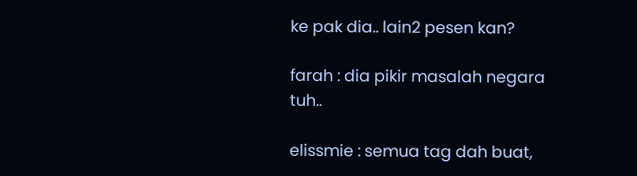ke pak dia.. lain2 pesen kan?

farah : dia pikir masalah negara tuh..

elissmie : semua tag dah buat,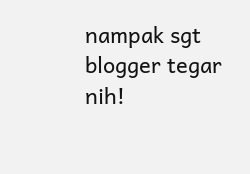nampak sgt blogger tegar nih!